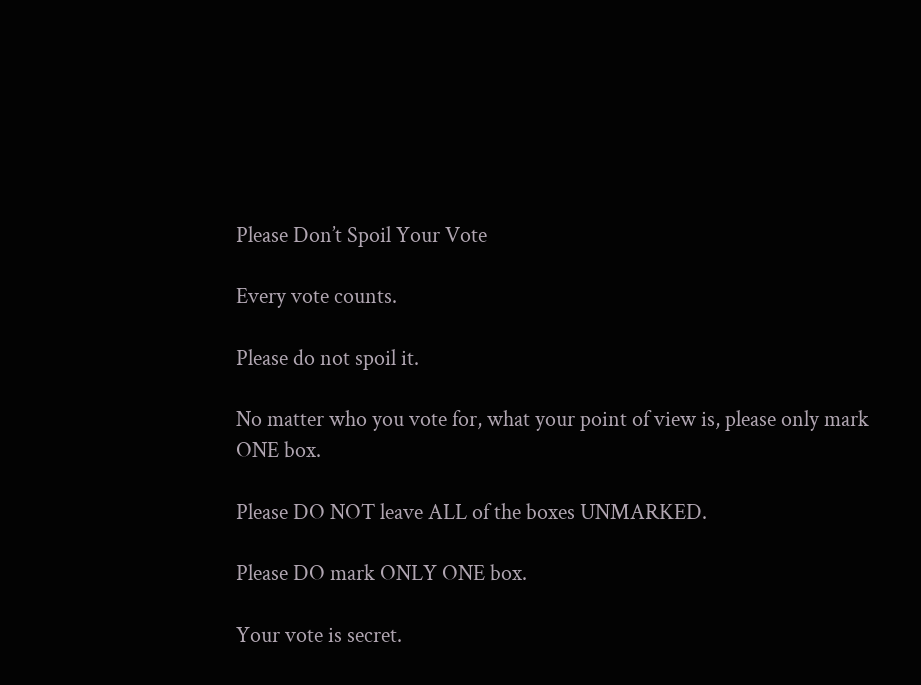Please Don’t Spoil Your Vote

Every vote counts.

Please do not spoil it.

No matter who you vote for, what your point of view is, please only mark ONE box.

Please DO NOT leave ALL of the boxes UNMARKED.

Please DO mark ONLY ONE box.

Your vote is secret.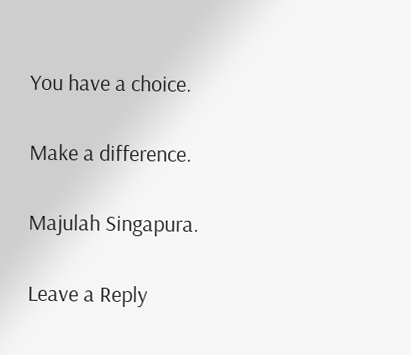You have a choice.

Make a difference.

Majulah Singapura.

Leave a Reply